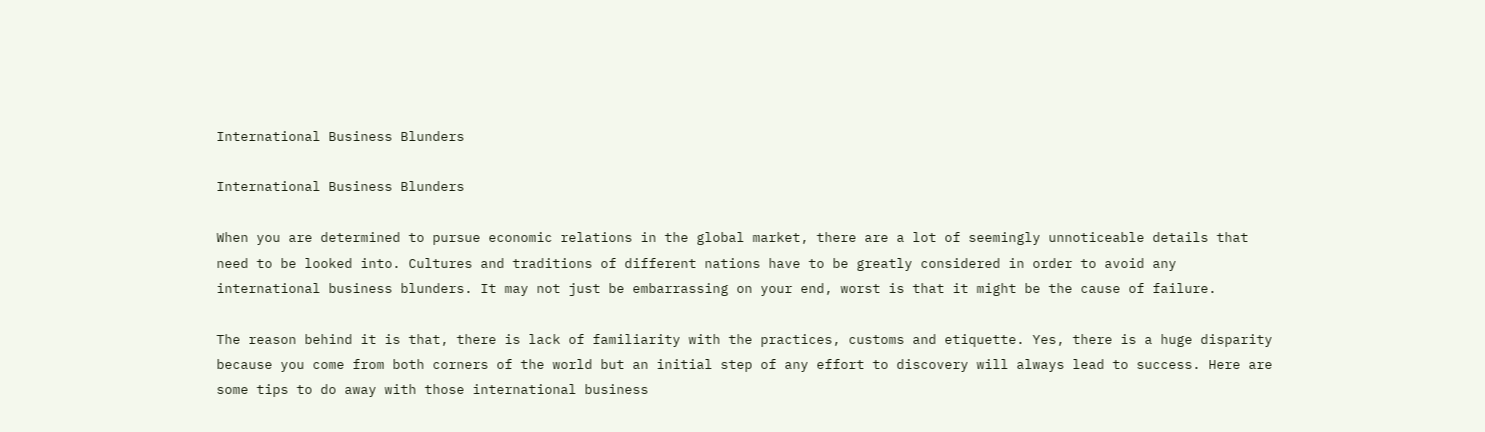International Business Blunders

International Business Blunders

When you are determined to pursue economic relations in the global market, there are a lot of seemingly unnoticeable details that need to be looked into. Cultures and traditions of different nations have to be greatly considered in order to avoid any international business blunders. It may not just be embarrassing on your end, worst is that it might be the cause of failure.

The reason behind it is that, there is lack of familiarity with the practices, customs and etiquette. Yes, there is a huge disparity because you come from both corners of the world but an initial step of any effort to discovery will always lead to success. Here are some tips to do away with those international business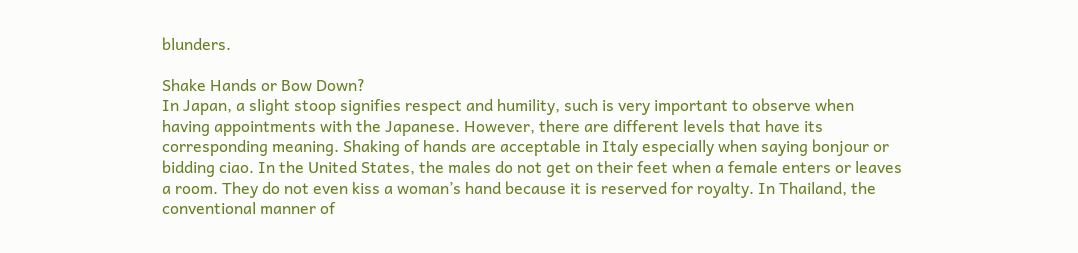blunders.

Shake Hands or Bow Down?
In Japan, a slight stoop signifies respect and humility, such is very important to observe when having appointments with the Japanese. However, there are different levels that have its corresponding meaning. Shaking of hands are acceptable in Italy especially when saying bonjour or bidding ciao. In the United States, the males do not get on their feet when a female enters or leaves a room. They do not even kiss a woman’s hand because it is reserved for royalty. In Thailand, the conventional manner of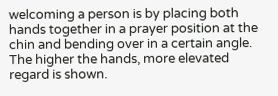welcoming a person is by placing both hands together in a prayer position at the chin and bending over in a certain angle. The higher the hands, more elevated regard is shown.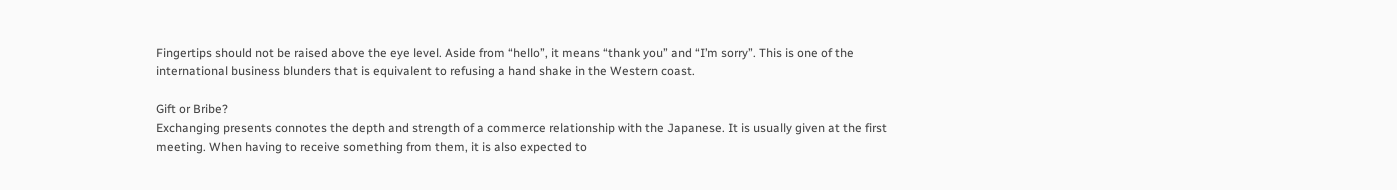Fingertips should not be raised above the eye level. Aside from “hello”, it means “thank you” and “I’m sorry”. This is one of the international business blunders that is equivalent to refusing a hand shake in the Western coast.

Gift or Bribe?
Exchanging presents connotes the depth and strength of a commerce relationship with the Japanese. It is usually given at the first meeting. When having to receive something from them, it is also expected to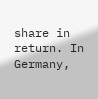share in return. In Germany,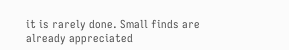it is rarely done. Small finds are already appreciated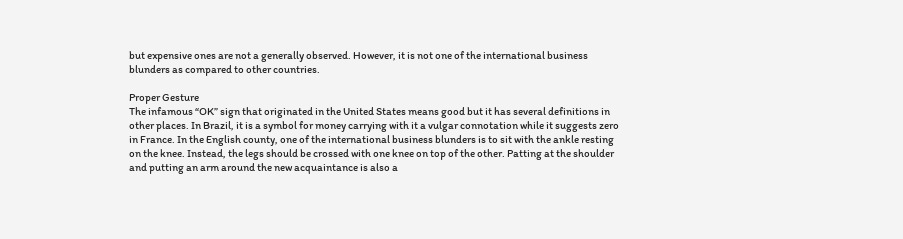but expensive ones are not a generally observed. However, it is not one of the international business blunders as compared to other countries.

Proper Gesture
The infamous “OK” sign that originated in the United States means good but it has several definitions in other places. In Brazil, it is a symbol for money carrying with it a vulgar connotation while it suggests zero in France. In the English county, one of the international business blunders is to sit with the ankle resting on the knee. Instead, the legs should be crossed with one knee on top of the other. Patting at the shoulder and putting an arm around the new acquaintance is also a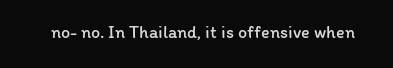no- no. In Thailand, it is offensive when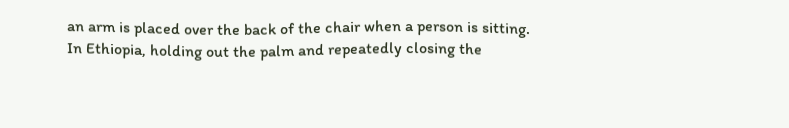an arm is placed over the back of the chair when a person is sitting. In Ethiopia, holding out the palm and repeatedly closing the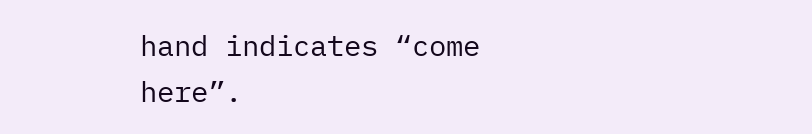hand indicates “come here”.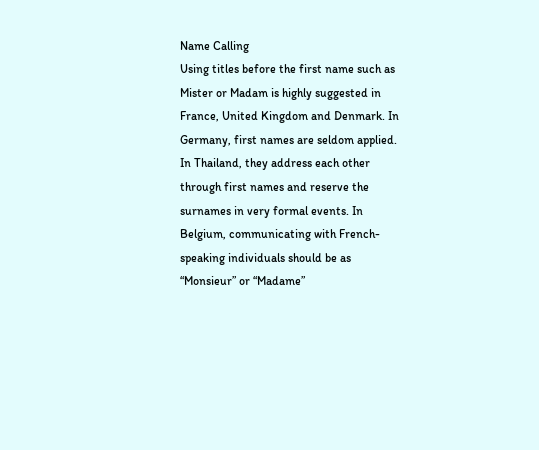Name Calling
Using titles before the first name such as Mister or Madam is highly suggested in France, United Kingdom and Denmark. In Germany, first names are seldom applied. In Thailand, they address each other through first names and reserve the surnames in very formal events. In Belgium, communicating with French- speaking individuals should be as “Monsieur” or “Madame”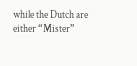while the Dutch are either “Mister”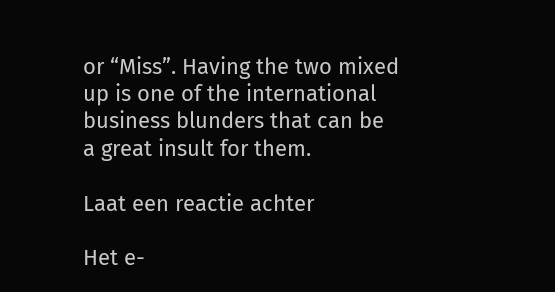or “Miss”. Having the two mixed up is one of the international business blunders that can be a great insult for them.

Laat een reactie achter

Het e-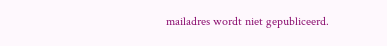mailadres wordt niet gepubliceerd.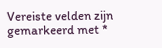Vereiste velden zijn gemarkeerd met *